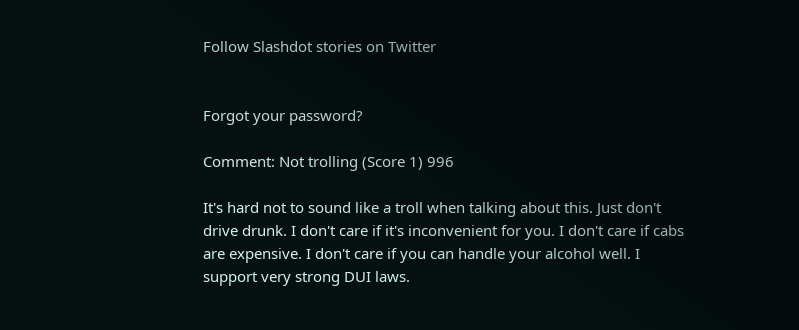Follow Slashdot stories on Twitter


Forgot your password?

Comment: Not trolling (Score 1) 996

It's hard not to sound like a troll when talking about this. Just don't drive drunk. I don't care if it's inconvenient for you. I don't care if cabs are expensive. I don't care if you can handle your alcohol well. I support very strong DUI laws.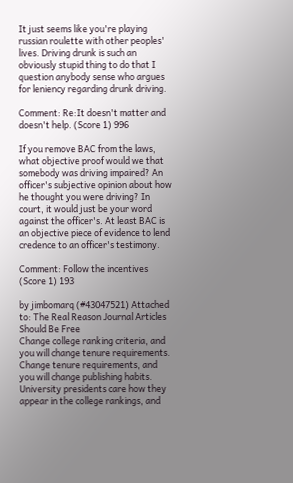It just seems like you're playing russian roulette with other peoples' lives. Driving drunk is such an obviously stupid thing to do that I question anybody sense who argues for leniency regarding drunk driving.

Comment: Re:It doesn't matter and doesn't help. (Score 1) 996

If you remove BAC from the laws, what objective proof would we that somebody was driving impaired? An officer's subjective opinion about how he thought you were driving? In court, it would just be your word against the officer's. At least BAC is an objective piece of evidence to lend credence to an officer's testimony.

Comment: Follow the incentives (Score 1) 193

by jimbomarq (#43047521) Attached to: The Real Reason Journal Articles Should Be Free
Change college ranking criteria, and you will change tenure requirements. Change tenure requirements, and you will change publishing habits. University presidents care how they appear in the college rankings, and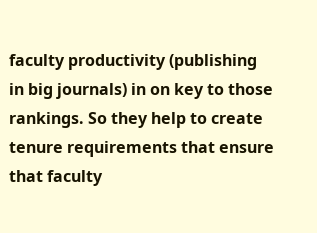faculty productivity (publishing in big journals) in on key to those rankings. So they help to create tenure requirements that ensure that faculty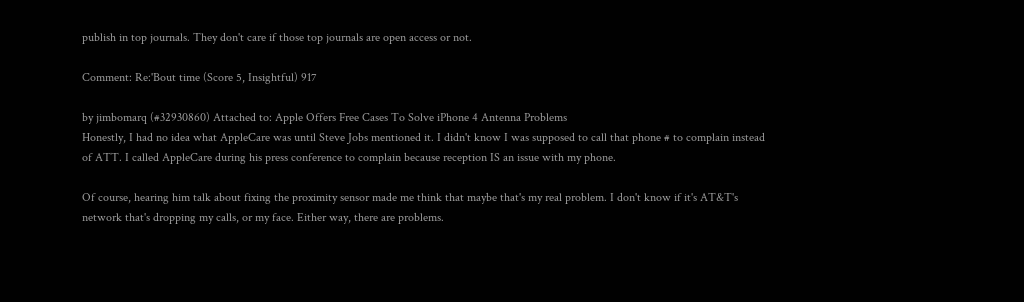publish in top journals. They don't care if those top journals are open access or not.

Comment: Re:'Bout time (Score 5, Insightful) 917

by jimbomarq (#32930860) Attached to: Apple Offers Free Cases To Solve iPhone 4 Antenna Problems
Honestly, I had no idea what AppleCare was until Steve Jobs mentioned it. I didn't know I was supposed to call that phone # to complain instead of ATT. I called AppleCare during his press conference to complain because reception IS an issue with my phone.

Of course, hearing him talk about fixing the proximity sensor made me think that maybe that's my real problem. I don't know if it's AT&T's network that's dropping my calls, or my face. Either way, there are problems.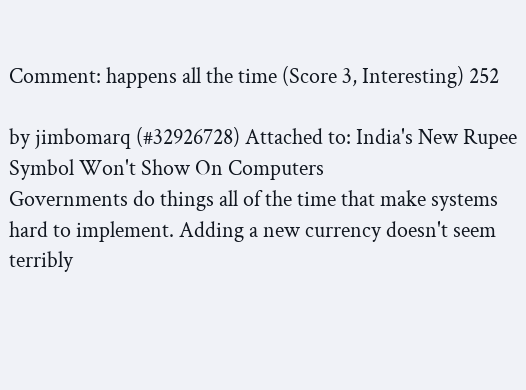Comment: happens all the time (Score 3, Interesting) 252

by jimbomarq (#32926728) Attached to: India's New Rupee Symbol Won't Show On Computers
Governments do things all of the time that make systems hard to implement. Adding a new currency doesn't seem terribly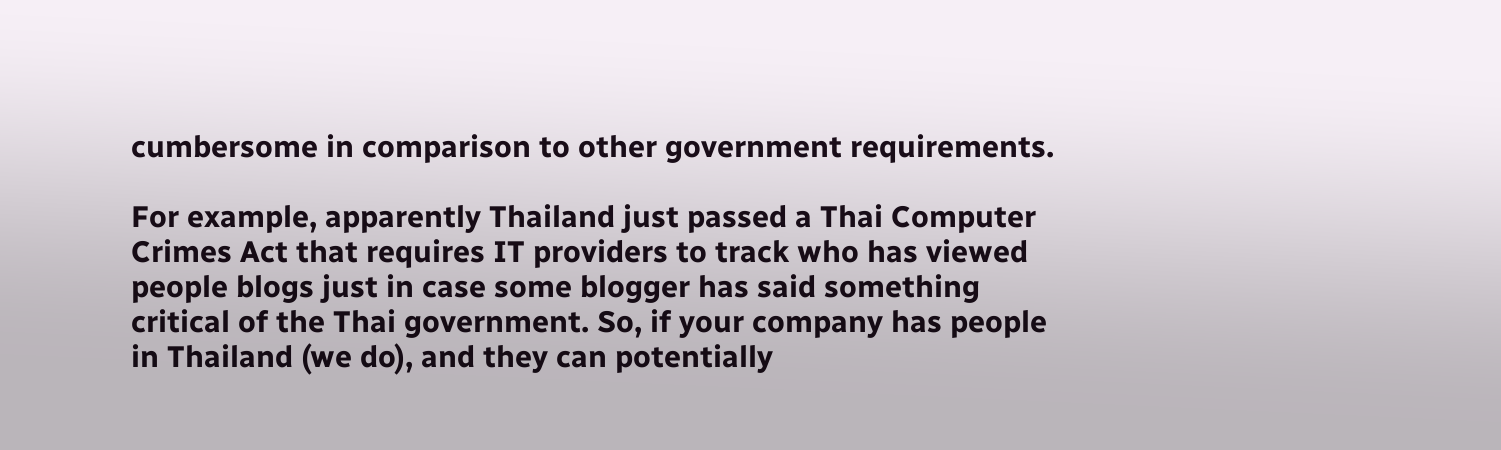cumbersome in comparison to other government requirements.

For example, apparently Thailand just passed a Thai Computer Crimes Act that requires IT providers to track who has viewed people blogs just in case some blogger has said something critical of the Thai government. So, if your company has people in Thailand (we do), and they can potentially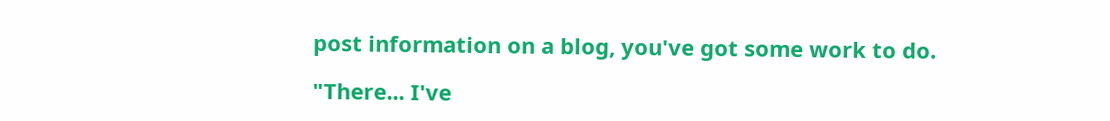post information on a blog, you've got some work to do.

"There... I've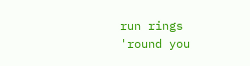run rings 'round you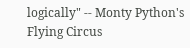logically" -- Monty Python's Flying Circus